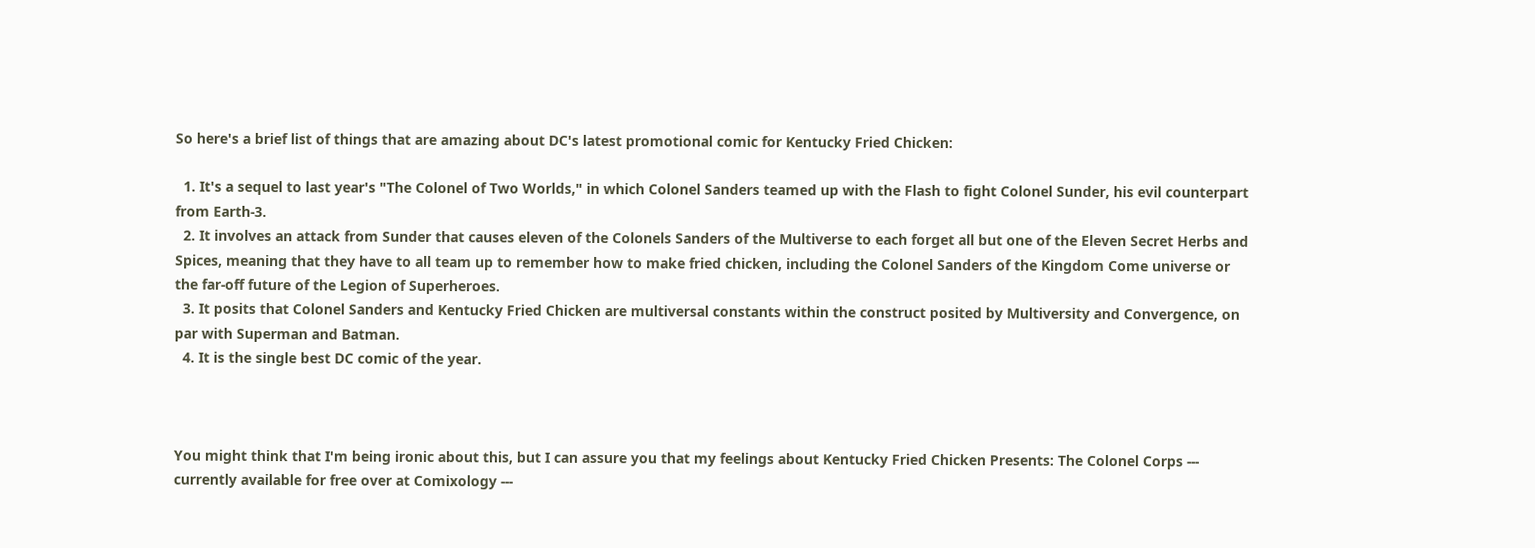So here's a brief list of things that are amazing about DC's latest promotional comic for Kentucky Fried Chicken:

  1. It's a sequel to last year's "The Colonel of Two Worlds," in which Colonel Sanders teamed up with the Flash to fight Colonel Sunder, his evil counterpart from Earth-3.
  2. It involves an attack from Sunder that causes eleven of the Colonels Sanders of the Multiverse to each forget all but one of the Eleven Secret Herbs and Spices, meaning that they have to all team up to remember how to make fried chicken, including the Colonel Sanders of the Kingdom Come universe or the far-off future of the Legion of Superheroes.
  3. It posits that Colonel Sanders and Kentucky Fried Chicken are multiversal constants within the construct posited by Multiversity and Convergence, on par with Superman and Batman.
  4. It is the single best DC comic of the year.



You might think that I'm being ironic about this, but I can assure you that my feelings about Kentucky Fried Chicken Presents: The Colonel Corps --- currently available for free over at Comixology ---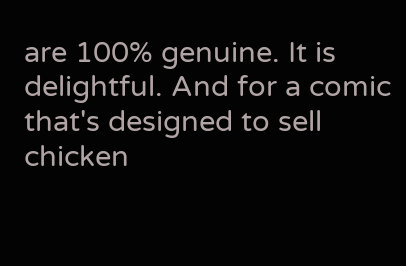are 100% genuine. It is delightful. And for a comic that's designed to sell chicken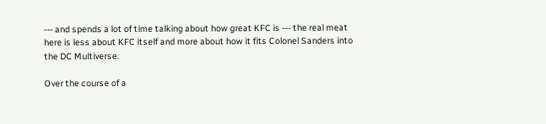--- and spends a lot of time talking about how great KFC is --- the real meat here is less about KFC itself and more about how it fits Colonel Sanders into the DC Multiverse.

Over the course of a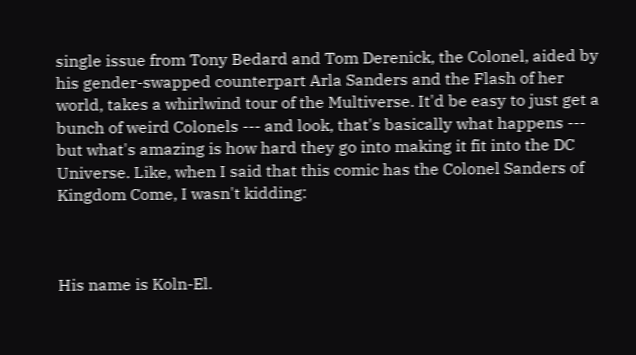single issue from Tony Bedard and Tom Derenick, the Colonel, aided by his gender-swapped counterpart Arla Sanders and the Flash of her world, takes a whirlwind tour of the Multiverse. It'd be easy to just get a bunch of weird Colonels --- and look, that's basically what happens --- but what's amazing is how hard they go into making it fit into the DC Universe. Like, when I said that this comic has the Colonel Sanders of Kingdom Come, I wasn't kidding:



His name is Koln-El.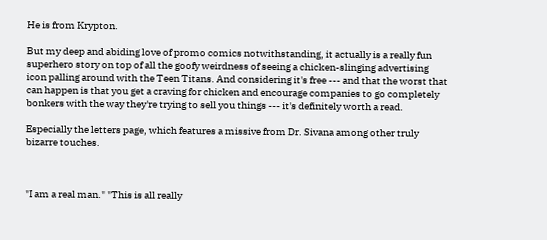He is from Krypton.

But my deep and abiding love of promo comics notwithstanding, it actually is a really fun superhero story on top of all the goofy weirdness of seeing a chicken-slinging advertising icon palling around with the Teen Titans. And considering it's free --- and that the worst that can happen is that you get a craving for chicken and encourage companies to go completely bonkers with the way they're trying to sell you things --- it's definitely worth a read.

Especially the letters page, which features a missive from Dr. Sivana among other truly bizarre touches.



"I am a real man." "This is all really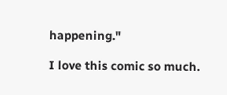happening."

I love this comic so much.